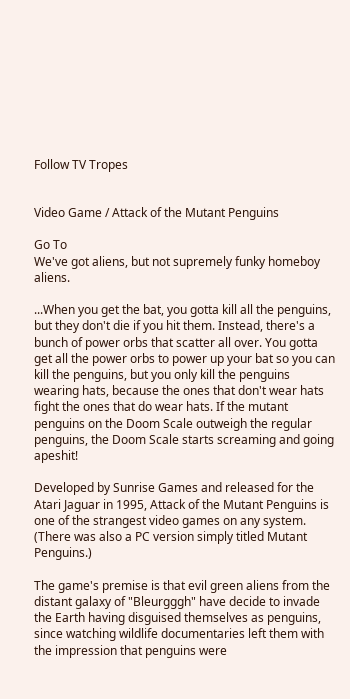Follow TV Tropes


Video Game / Attack of the Mutant Penguins

Go To
We've got aliens, but not supremely funky homeboy aliens.

...When you get the bat, you gotta kill all the penguins, but they don't die if you hit them. Instead, there's a bunch of power orbs that scatter all over. You gotta get all the power orbs to power up your bat so you can kill the penguins, but you only kill the penguins wearing hats, because the ones that don't wear hats fight the ones that do wear hats. If the mutant penguins on the Doom Scale outweigh the regular penguins, the Doom Scale starts screaming and going apeshit!

Developed by Sunrise Games and released for the Atari Jaguar in 1995, Attack of the Mutant Penguins is one of the strangest video games on any system. (There was also a PC version simply titled Mutant Penguins.)

The game's premise is that evil green aliens from the distant galaxy of "Bleurgggh" have decide to invade the Earth having disguised themselves as penguins, since watching wildlife documentaries left them with the impression that penguins were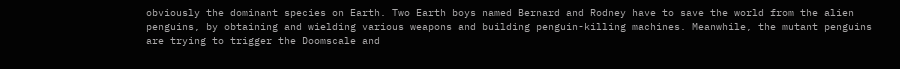obviously the dominant species on Earth. Two Earth boys named Bernard and Rodney have to save the world from the alien penguins, by obtaining and wielding various weapons and building penguin-killing machines. Meanwhile, the mutant penguins are trying to trigger the Doomscale and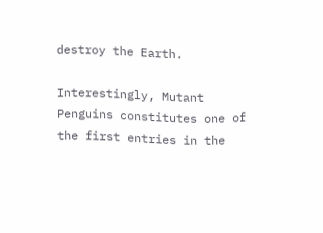destroy the Earth.

Interestingly, Mutant Penguins constitutes one of the first entries in the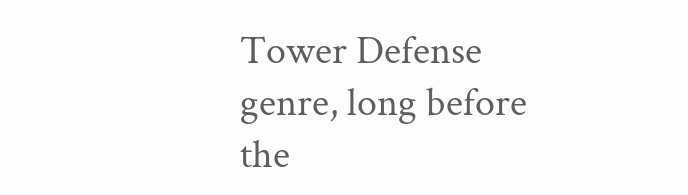Tower Defense genre, long before the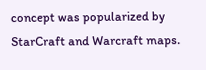concept was popularized by StarCraft and Warcraft maps.